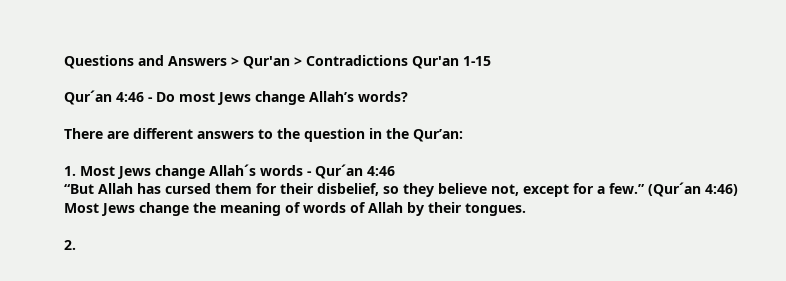Questions and Answers > Qur'an > Contradictions Qur'an 1-15

Qur´an 4:46 - Do most Jews change Allah’s words?

There are different answers to the question in the Qur’an:

1. Most Jews change Allah´s words - Qur´an 4:46
“But Allah has cursed them for their disbelief, so they believe not, except for a few.” (Qur´an 4:46)
Most Jews change the meaning of words of Allah by their tongues.

2.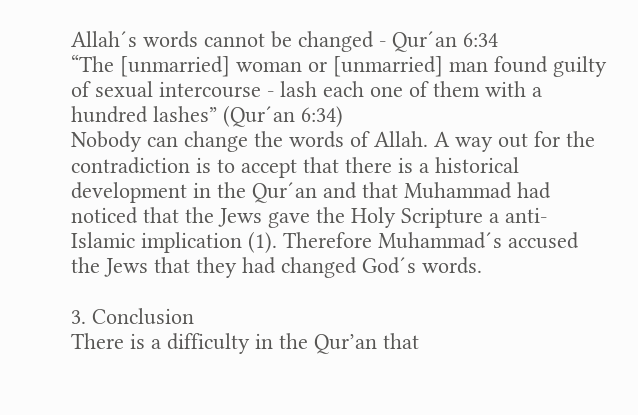Allah´s words cannot be changed - Qur´an 6:34
“The [unmarried] woman or [unmarried] man found guilty of sexual intercourse - lash each one of them with a hundred lashes” (Qur´an 6:34)
Nobody can change the words of Allah. A way out for the contradiction is to accept that there is a historical development in the Qur´an and that Muhammad had noticed that the Jews gave the Holy Scripture a anti-Islamic implication (1). Therefore Muhammad´s accused the Jews that they had changed God´s words.

3. Conclusion
There is a difficulty in the Qur’an that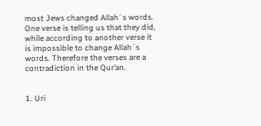most Jews changed Allah´s words. One verse is telling us that they did, while according to another verse it is impossible to change Allah´s words. Therefore the verses are a contradiction in the Qur’an.


1. Uri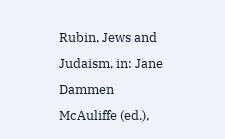Rubin, Jews and Judaism, in: Jane Dammen McAuliffe (ed.),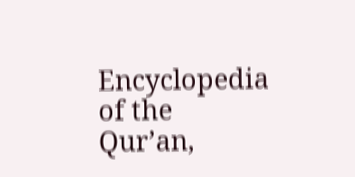Encyclopedia of the Qur’an,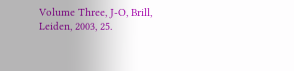Volume Three, J-O, Brill, Leiden, 2003, 25.